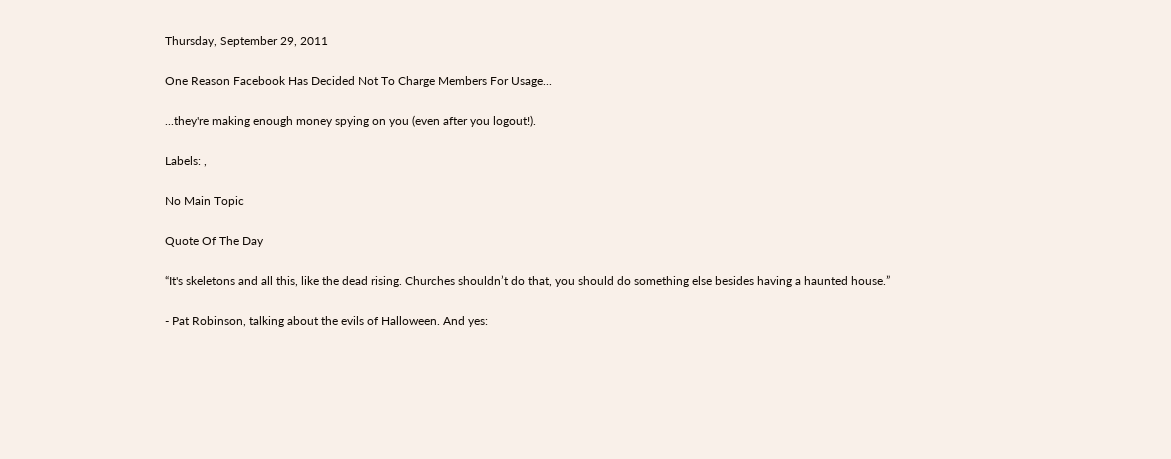Thursday, September 29, 2011

One Reason Facebook Has Decided Not To Charge Members For Usage...

...they're making enough money spying on you (even after you logout!).

Labels: ,

No Main Topic

Quote Of The Day

“It's skeletons and all this, like the dead rising. Churches shouldn’t do that, you should do something else besides having a haunted house.”

- Pat Robinson, talking about the evils of Halloween. And yes: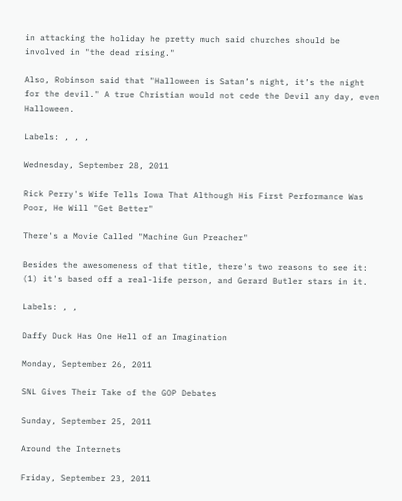in attacking the holiday he pretty much said churches should be involved in "the dead rising."

Also, Robinson said that "Halloween is Satan’s night, it’s the night for the devil." A true Christian would not cede the Devil any day, even Halloween.

Labels: , , ,

Wednesday, September 28, 2011

Rick Perry's Wife Tells Iowa That Although His First Performance Was Poor, He Will "Get Better"

There's a Movie Called "Machine Gun Preacher"

Besides the awesomeness of that title, there's two reasons to see it: (1) it's based off a real-life person, and Gerard Butler stars in it.

Labels: , ,

Daffy Duck Has One Hell of an Imagination

Monday, September 26, 2011

SNL Gives Their Take of the GOP Debates

Sunday, September 25, 2011

Around the Internets

Friday, September 23, 2011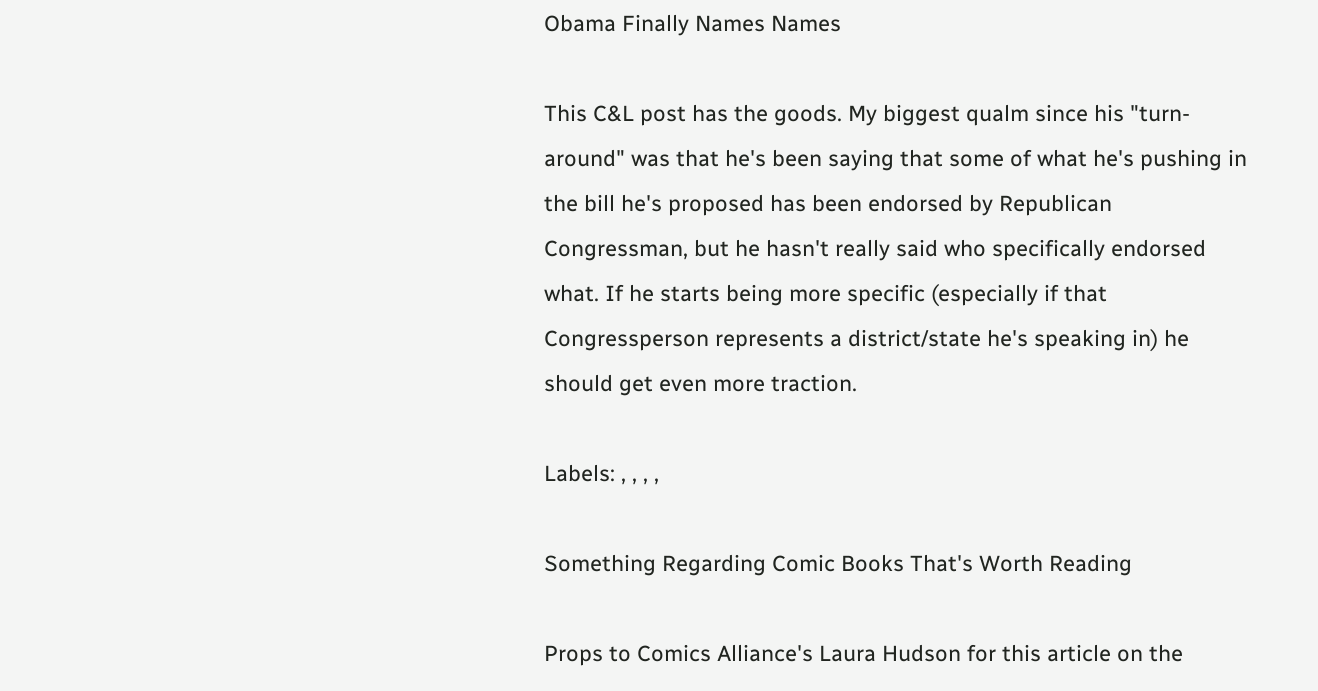Obama Finally Names Names

This C&L post has the goods. My biggest qualm since his "turn-around" was that he's been saying that some of what he's pushing in the bill he's proposed has been endorsed by Republican Congressman, but he hasn't really said who specifically endorsed what. If he starts being more specific (especially if that Congressperson represents a district/state he's speaking in) he should get even more traction.

Labels: , , , ,

Something Regarding Comic Books That's Worth Reading

Props to Comics Alliance's Laura Hudson for this article on the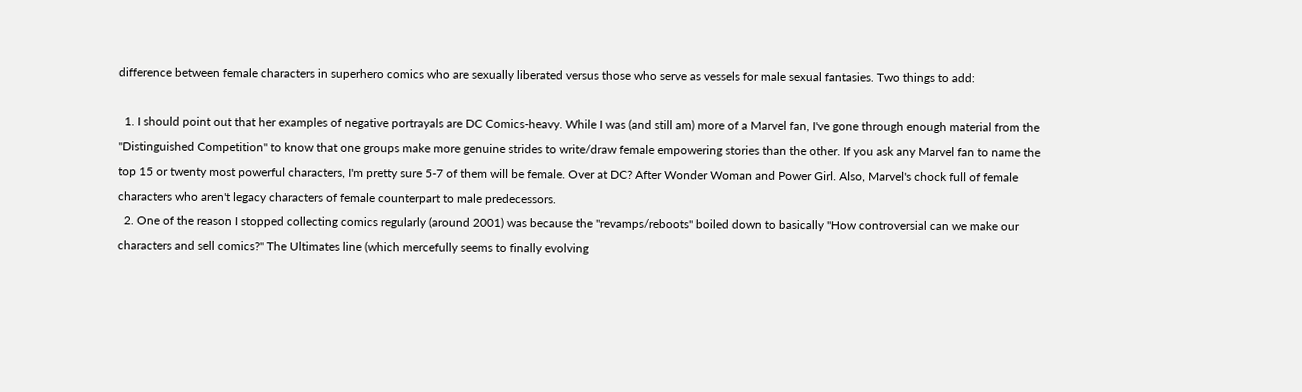difference between female characters in superhero comics who are sexually liberated versus those who serve as vessels for male sexual fantasies. Two things to add:

  1. I should point out that her examples of negative portrayals are DC Comics-heavy. While I was (and still am) more of a Marvel fan, I've gone through enough material from the "Distinguished Competition" to know that one groups make more genuine strides to write/draw female empowering stories than the other. If you ask any Marvel fan to name the top 15 or twenty most powerful characters, I'm pretty sure 5-7 of them will be female. Over at DC? After Wonder Woman and Power Girl. Also, Marvel's chock full of female characters who aren't legacy characters of female counterpart to male predecessors.
  2. One of the reason I stopped collecting comics regularly (around 2001) was because the "revamps/reboots" boiled down to basically "How controversial can we make our characters and sell comics?" The Ultimates line (which mercefully seems to finally evolving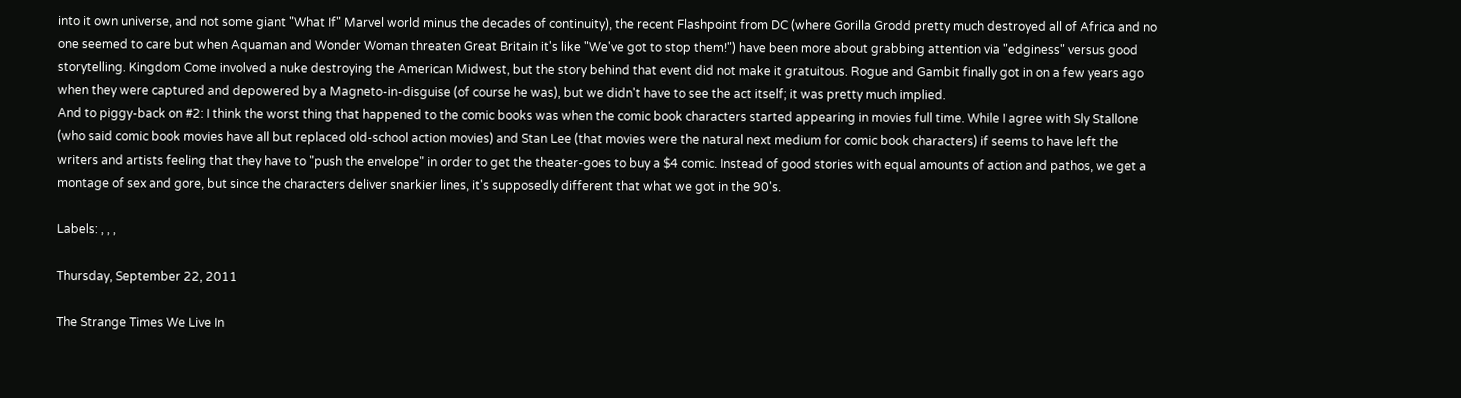into it own universe, and not some giant "What If" Marvel world minus the decades of continuity), the recent Flashpoint from DC (where Gorilla Grodd pretty much destroyed all of Africa and no one seemed to care but when Aquaman and Wonder Woman threaten Great Britain it's like "We've got to stop them!") have been more about grabbing attention via "edginess" versus good storytelling. Kingdom Come involved a nuke destroying the American Midwest, but the story behind that event did not make it gratuitous. Rogue and Gambit finally got in on a few years ago when they were captured and depowered by a Magneto-in-disguise (of course he was), but we didn't have to see the act itself; it was pretty much implied.
And to piggy-back on #2: I think the worst thing that happened to the comic books was when the comic book characters started appearing in movies full time. While I agree with Sly Stallone (who said comic book movies have all but replaced old-school action movies) and Stan Lee (that movies were the natural next medium for comic book characters) if seems to have left the writers and artists feeling that they have to "push the envelope" in order to get the theater-goes to buy a $4 comic. Instead of good stories with equal amounts of action and pathos, we get a montage of sex and gore, but since the characters deliver snarkier lines, it's supposedly different that what we got in the 90's.

Labels: , , ,

Thursday, September 22, 2011

The Strange Times We Live In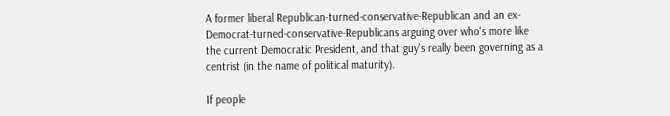A former liberal Republican-turned-conservative-Republican and an ex-Democrat-turned-conservative-Republicans arguing over who's more like the current Democratic President, and that guy's really been governing as a centrist (in the name of political maturity).

If people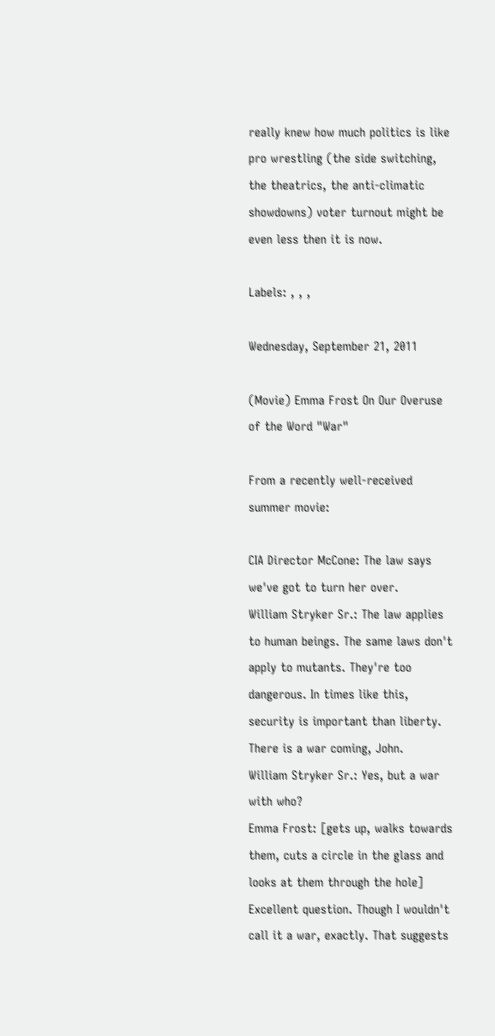really knew how much politics is like pro wrestling (the side switching, the theatrics, the anti-climatic showdowns) voter turnout might be even less then it is now.

Labels: , , ,

Wednesday, September 21, 2011

(Movie) Emma Frost On Our Overuse of the Word "War"

From a recently well-received summer movie:

CIA Director McCone: The law says we've got to turn her over.
William Stryker Sr.: The law applies to human beings. The same laws don't apply to mutants. They're too dangerous. In times like this, security is important than liberty. There is a war coming, John.
William Stryker Sr.: Yes, but a war with who?
Emma Frost: [gets up, walks towards them, cuts a circle in the glass and looks at them through the hole] Excellent question. Though I wouldn't call it a war, exactly. That suggests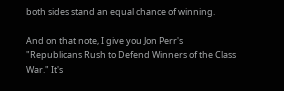both sides stand an equal chance of winning.

And on that note, I give you Jon Perr's "Republicans Rush to Defend Winners of the Class War." It's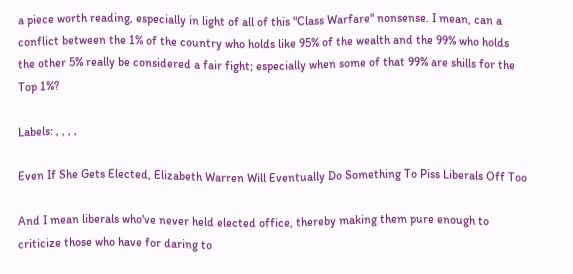a piece worth reading, especially in light of all of this "Class Warfare" nonsense. I mean, can a conflict between the 1% of the country who holds like 95% of the wealth and the 99% who holds the other 5% really be considered a fair fight; especially when some of that 99% are shills for the Top 1%?

Labels: , , , ,

Even If She Gets Elected, Elizabeth Warren Will Eventually Do Something To Piss Liberals Off Too

And I mean liberals who've never held elected office, thereby making them pure enough to criticize those who have for daring to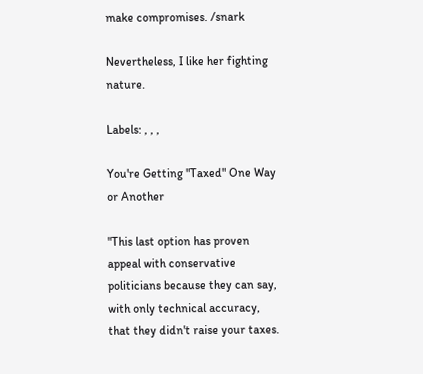make compromises. /snark

Nevertheless, I like her fighting nature.

Labels: , , ,

You're Getting "Taxed" One Way or Another

"This last option has proven appeal with conservative politicians because they can say, with only technical accuracy, that they didn't raise your taxes.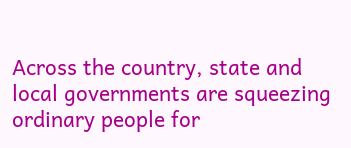Across the country, state and local governments are squeezing ordinary people for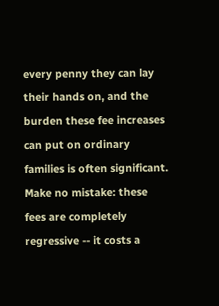every penny they can lay their hands on, and the burden these fee increases can put on ordinary families is often significant. Make no mistake: these fees are completely regressive -- it costs a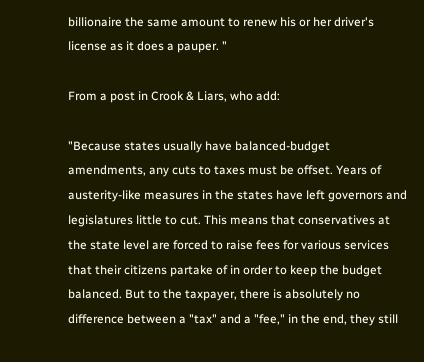billionaire the same amount to renew his or her driver's license as it does a pauper. "

From a post in Crook & Liars, who add:

"Because states usually have balanced-budget amendments, any cuts to taxes must be offset. Years of austerity-like measures in the states have left governors and legislatures little to cut. This means that conservatives at the state level are forced to raise fees for various services that their citizens partake of in order to keep the budget balanced. But to the taxpayer, there is absolutely no difference between a "tax" and a "fee," in the end, they still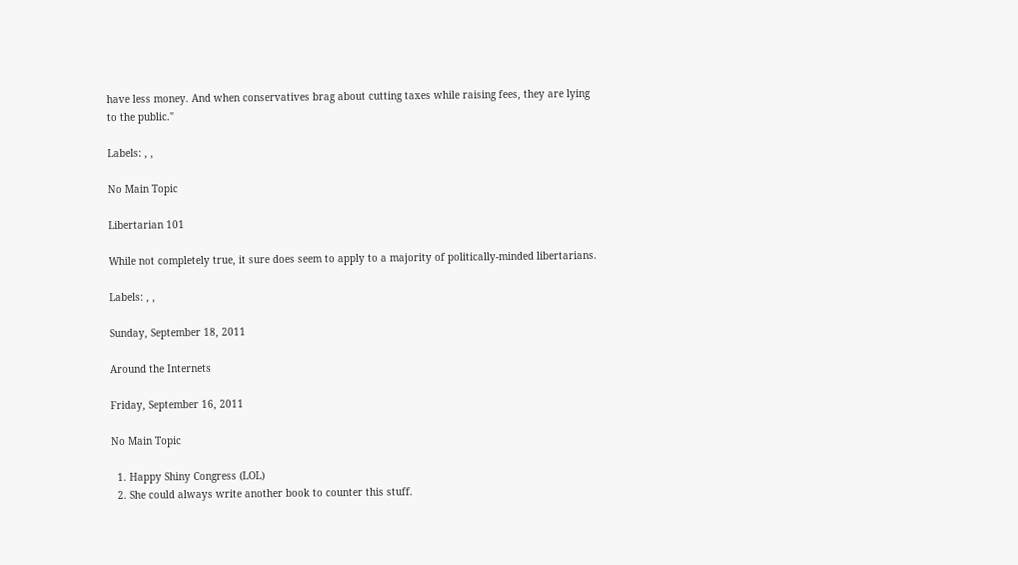have less money. And when conservatives brag about cutting taxes while raising fees, they are lying to the public."

Labels: , ,

No Main Topic

Libertarian 101

While not completely true, it sure does seem to apply to a majority of politically-minded libertarians.

Labels: , ,

Sunday, September 18, 2011

Around the Internets

Friday, September 16, 2011

No Main Topic

  1. Happy Shiny Congress (LOL)
  2. She could always write another book to counter this stuff.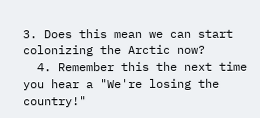3. Does this mean we can start colonizing the Arctic now?
  4. Remember this the next time you hear a "We're losing the country!"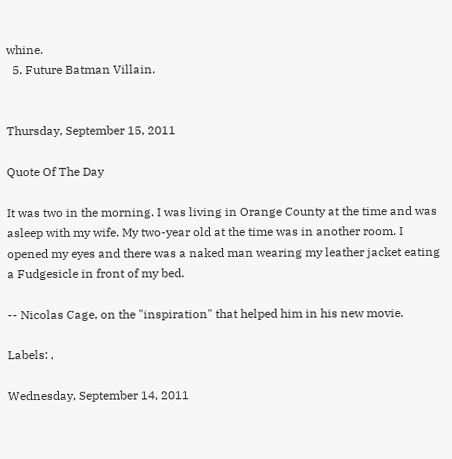whine.
  5. Future Batman Villain.


Thursday, September 15, 2011

Quote Of The Day

It was two in the morning. I was living in Orange County at the time and was asleep with my wife. My two-year old at the time was in another room. I opened my eyes and there was a naked man wearing my leather jacket eating a Fudgesicle in front of my bed.

-- Nicolas Cage, on the "inspiration" that helped him in his new movie.

Labels: ,

Wednesday, September 14, 2011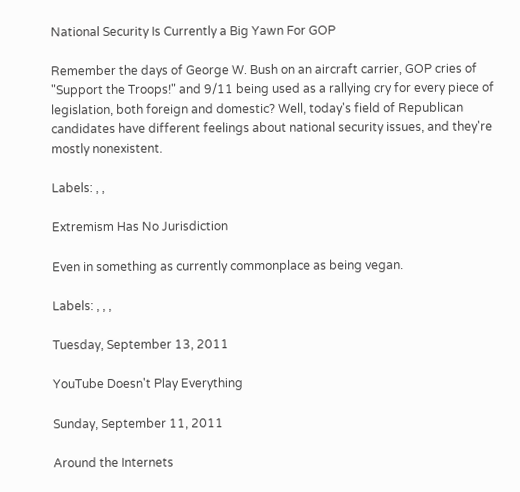National Security Is Currently a Big Yawn For GOP

Remember the days of George W. Bush on an aircraft carrier, GOP cries of "Support the Troops!" and 9/11 being used as a rallying cry for every piece of legislation, both foreign and domestic? Well, today's field of Republican candidates have different feelings about national security issues, and they're mostly nonexistent.

Labels: , ,

Extremism Has No Jurisdiction

Even in something as currently commonplace as being vegan.

Labels: , , ,

Tuesday, September 13, 2011

YouTube Doesn't Play Everything

Sunday, September 11, 2011

Around the Internets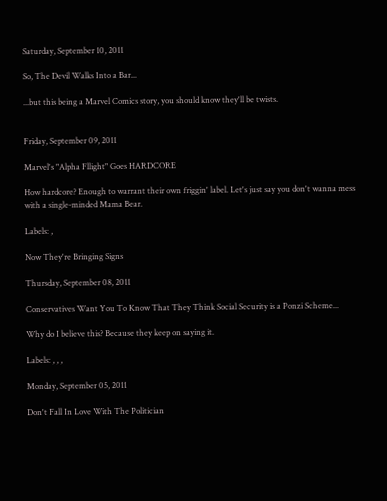Saturday, September 10, 2011

So, The Devil Walks Into a Bar...

...but this being a Marvel Comics story, you should know they'll be twists.


Friday, September 09, 2011

Marvel's "Alpha Fllight" Goes HARDCORE

How hardcore? Enough to warrant their own friggin' label. Let's just say you don't wanna mess with a single-minded Mama Bear.

Labels: ,

Now They're Bringing Signs

Thursday, September 08, 2011

Conservatives Want You To Know That They Think Social Security is a Ponzi Scheme...

Why do I believe this? Because they keep on saying it.

Labels: , , ,

Monday, September 05, 2011

Don't Fall In Love With The Politician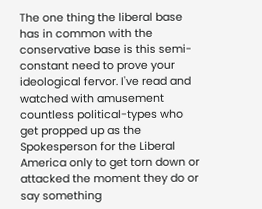The one thing the liberal base has in common with the conservative base is this semi-constant need to prove your ideological fervor. I've read and watched with amusement countless political-types who get propped up as the Spokesperson for the Liberal America only to get torn down or attacked the moment they do or say something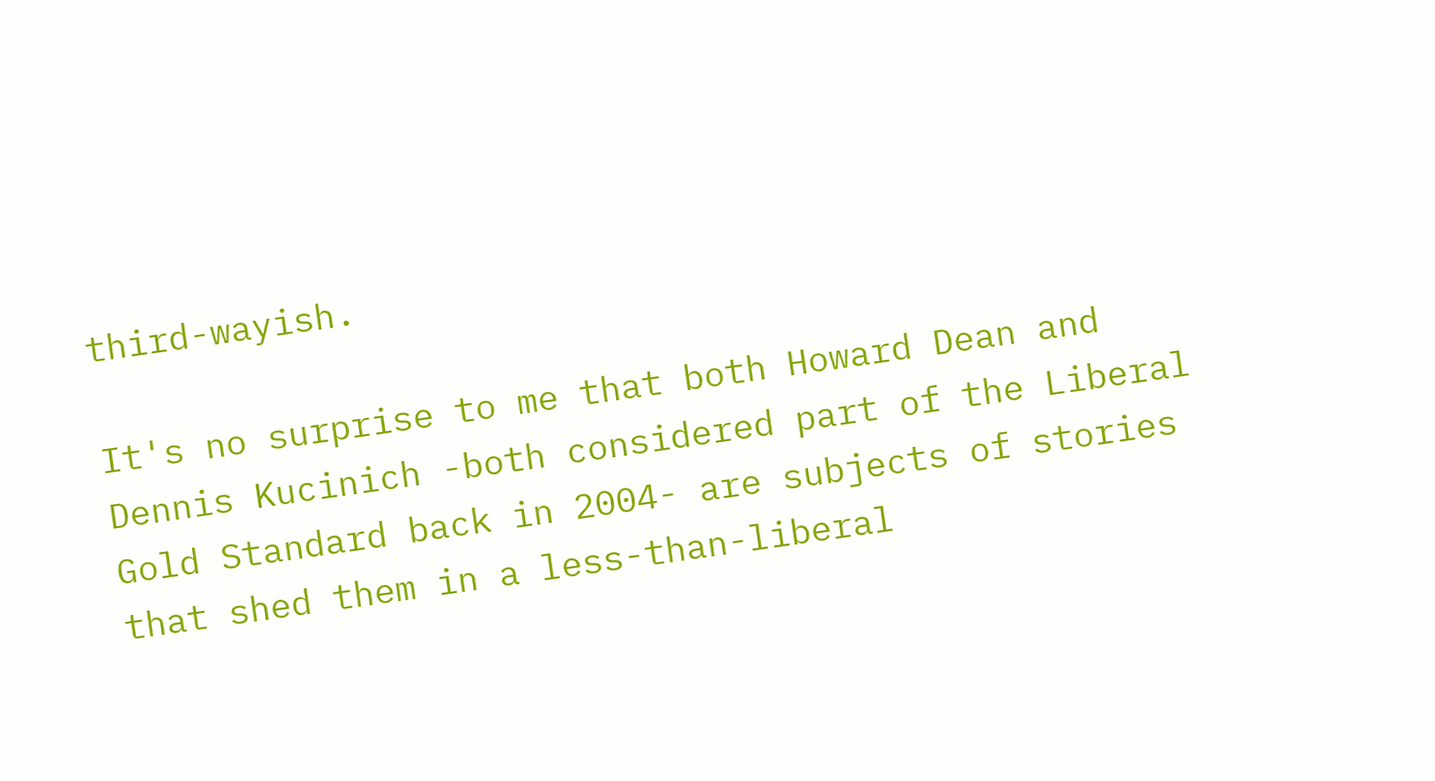third-wayish.

It's no surprise to me that both Howard Dean and Dennis Kucinich -both considered part of the Liberal Gold Standard back in 2004- are subjects of stories that shed them in a less-than-liberal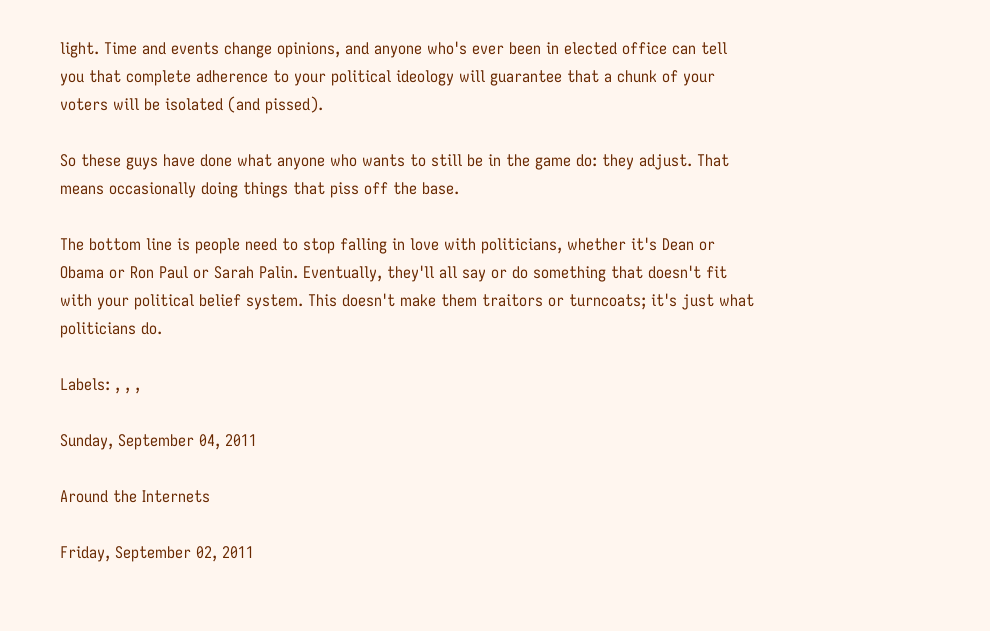light. Time and events change opinions, and anyone who's ever been in elected office can tell you that complete adherence to your political ideology will guarantee that a chunk of your voters will be isolated (and pissed).

So these guys have done what anyone who wants to still be in the game do: they adjust. That means occasionally doing things that piss off the base.

The bottom line is people need to stop falling in love with politicians, whether it's Dean or Obama or Ron Paul or Sarah Palin. Eventually, they'll all say or do something that doesn't fit with your political belief system. This doesn't make them traitors or turncoats; it's just what politicians do.

Labels: , , ,

Sunday, September 04, 2011

Around the Internets

Friday, September 02, 2011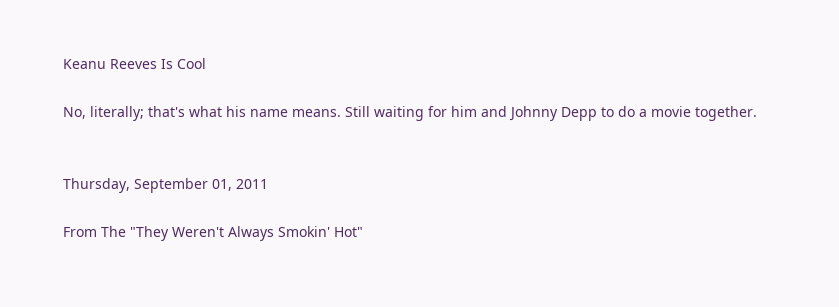Keanu Reeves Is Cool

No, literally; that's what his name means. Still waiting for him and Johnny Depp to do a movie together.


Thursday, September 01, 2011

From The "They Weren't Always Smokin' Hot"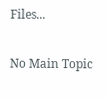Files...

No Main Topic